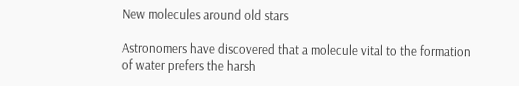New molecules around old stars

Astronomers have discovered that a molecule vital to the formation of water prefers the harsh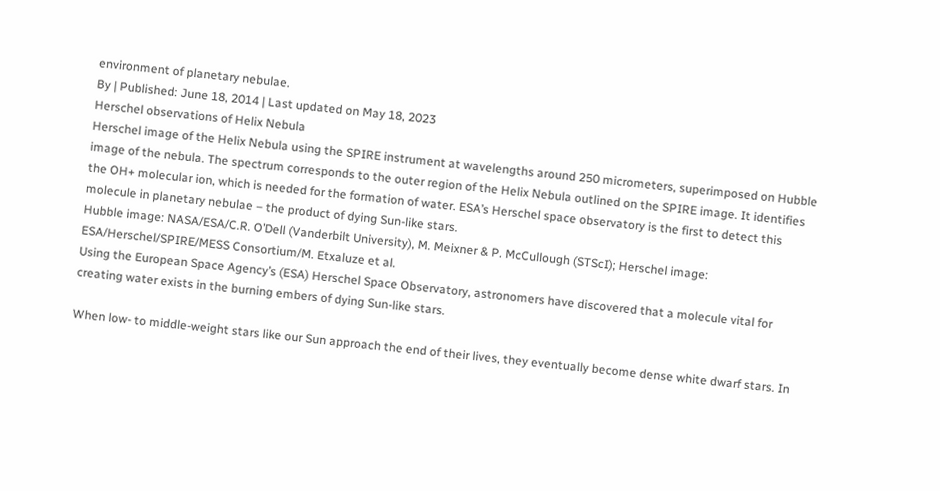environment of planetary nebulae.
By | Published: June 18, 2014 | Last updated on May 18, 2023
Herschel observations of Helix Nebula
Herschel image of the Helix Nebula using the SPIRE instrument at wavelengths around 250 micrometers, superimposed on Hubble image of the nebula. The spectrum corresponds to the outer region of the Helix Nebula outlined on the SPIRE image. It identifies the OH+ molecular ion, which is needed for the formation of water. ESA’s Herschel space observatory is the first to detect this molecule in planetary nebulae – the product of dying Sun-like stars.
Hubble image: NASA/ESA/C.R. O’Dell (Vanderbilt University), M. Meixner & P. McCullough (STScI); Herschel image: ESA/Herschel/SPIRE/MESS Consortium/M. Etxaluze et al.
Using the European Space Agency’s (ESA) Herschel Space Observatory, astronomers have discovered that a molecule vital for creating water exists in the burning embers of dying Sun-like stars.

When low- to middle-weight stars like our Sun approach the end of their lives, they eventually become dense white dwarf stars. In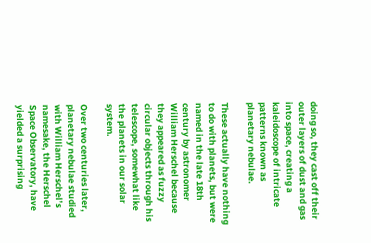doing so, they cast off their outer layers of dust and gas into space, creating a kaleidoscope of intricate patterns known as planetary nebulae.

These actually have nothing to do with planets, but were named in the late 18th century by astronomer William Herschel because they appeared as fuzzy circular objects through his telescope, somewhat like the planets in our solar system.

Over two centuries later, planetary nebulae studied with William Herschel’s namesake, the Herschel Space Observatory, have yielded a surprising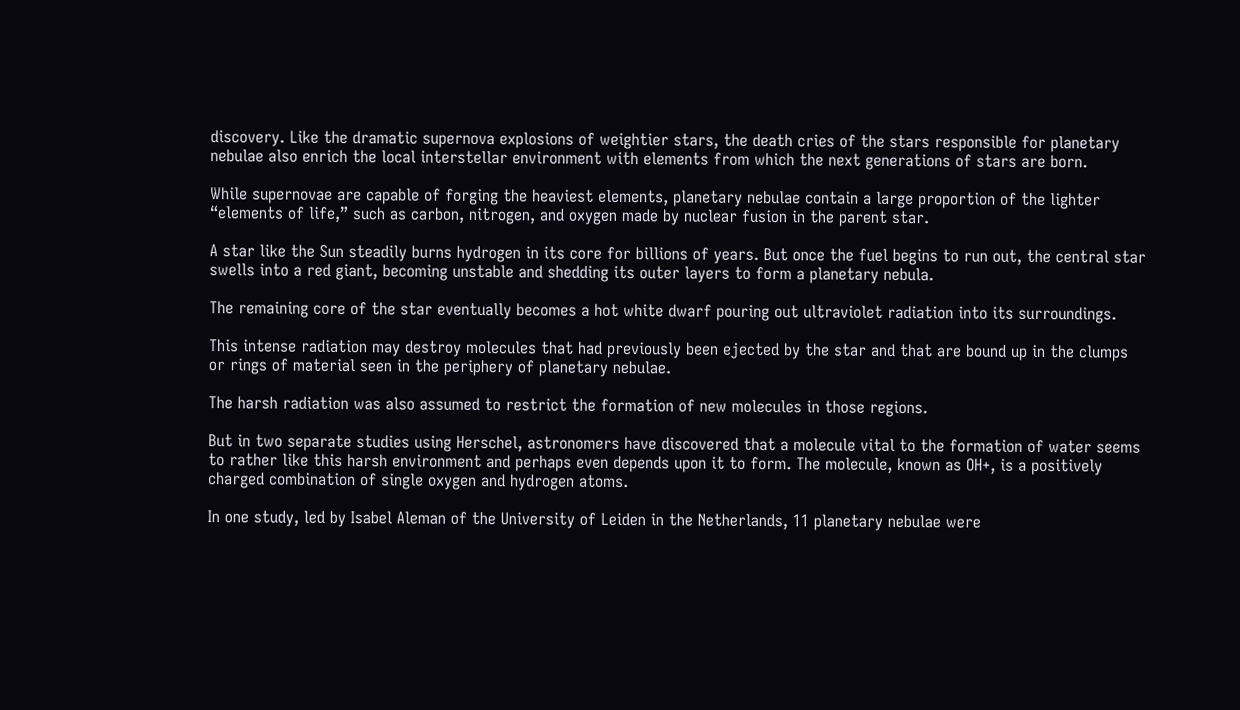discovery. Like the dramatic supernova explosions of weightier stars, the death cries of the stars responsible for planetary nebulae also enrich the local interstellar environment with elements from which the next generations of stars are born.

While supernovae are capable of forging the heaviest elements, planetary nebulae contain a large proportion of the lighter “elements of life,” such as carbon, nitrogen, and oxygen made by nuclear fusion in the parent star.

A star like the Sun steadily burns hydrogen in its core for billions of years. But once the fuel begins to run out, the central star swells into a red giant, becoming unstable and shedding its outer layers to form a planetary nebula.

The remaining core of the star eventually becomes a hot white dwarf pouring out ultraviolet radiation into its surroundings.

This intense radiation may destroy molecules that had previously been ejected by the star and that are bound up in the clumps or rings of material seen in the periphery of planetary nebulae.

The harsh radiation was also assumed to restrict the formation of new molecules in those regions.

But in two separate studies using Herschel, astronomers have discovered that a molecule vital to the formation of water seems to rather like this harsh environment and perhaps even depends upon it to form. The molecule, known as OH+, is a positively charged combination of single oxygen and hydrogen atoms.

In one study, led by Isabel Aleman of the University of Leiden in the Netherlands, 11 planetary nebulae were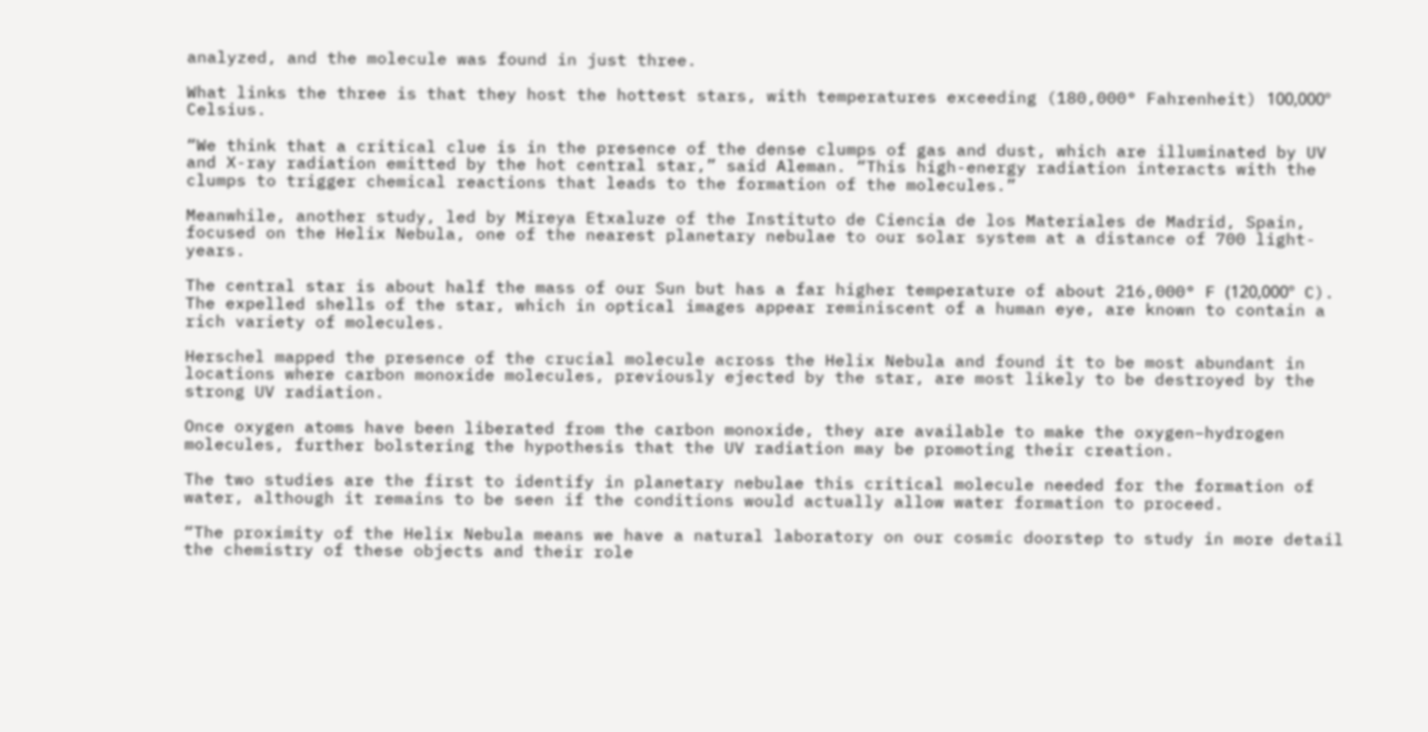analyzed, and the molecule was found in just three.

What links the three is that they host the hottest stars, with temperatures exceeding (180,000° Fahrenheit) 100,000º Celsius.

“We think that a critical clue is in the presence of the dense clumps of gas and dust, which are illuminated by UV and X-ray radiation emitted by the hot central star,” said Aleman. “This high-energy radiation interacts with the clumps to trigger chemical reactions that leads to the formation of the molecules.”

Meanwhile, another study, led by Mireya Etxaluze of the Instituto de Ciencia de los Materiales de Madrid, Spain, focused on the Helix Nebula, one of the nearest planetary nebulae to our solar system at a distance of 700 light-years.

The central star is about half the mass of our Sun but has a far higher temperature of about 216,000° F (120,000º C). The expelled shells of the star, which in optical images appear reminiscent of a human eye, are known to contain a rich variety of molecules.

Herschel mapped the presence of the crucial molecule across the Helix Nebula and found it to be most abundant in locations where carbon monoxide molecules, previously ejected by the star, are most likely to be destroyed by the strong UV radiation.

Once oxygen atoms have been liberated from the carbon monoxide, they are available to make the oxygen–hydrogen molecules, further bolstering the hypothesis that the UV radiation may be promoting their creation.

The two studies are the first to identify in planetary nebulae this critical molecule needed for the formation of water, although it remains to be seen if the conditions would actually allow water formation to proceed.

“The proximity of the Helix Nebula means we have a natural laboratory on our cosmic doorstep to study in more detail the chemistry of these objects and their role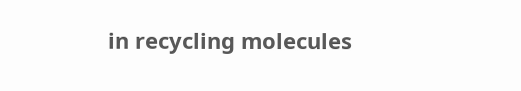in recycling molecules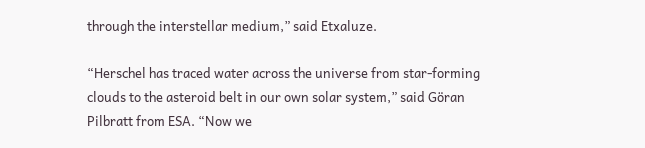through the interstellar medium,” said Etxaluze.

“Herschel has traced water across the universe from star-forming clouds to the asteroid belt in our own solar system,” said Göran Pilbratt from ESA. “Now we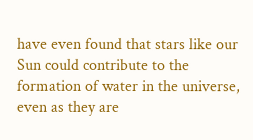have even found that stars like our Sun could contribute to the formation of water in the universe, even as they are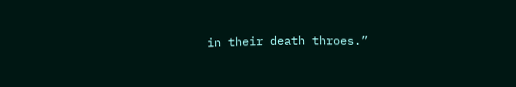in their death throes.”